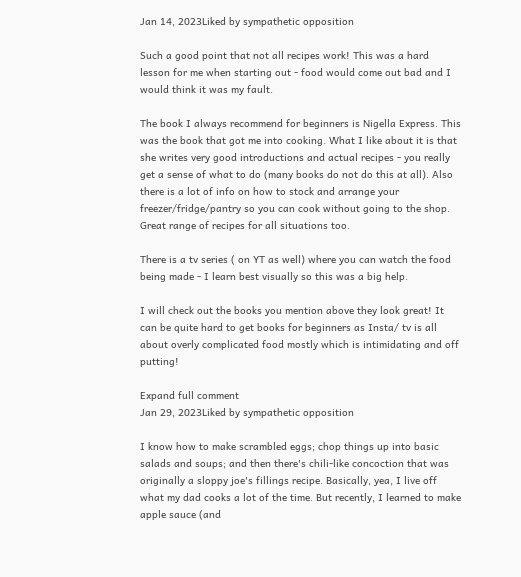Jan 14, 2023Liked by sympathetic opposition

Such a good point that not all recipes work! This was a hard lesson for me when starting out - food would come out bad and I would think it was my fault.

The book I always recommend for beginners is Nigella Express. This was the book that got me into cooking. What I like about it is that she writes very good introductions and actual recipes - you really get a sense of what to do (many books do not do this at all). Also there is a lot of info on how to stock and arrange your freezer/fridge/pantry so you can cook without going to the shop. Great range of recipes for all situations too.

There is a tv series ( on YT as well) where you can watch the food being made - I learn best visually so this was a big help.

I will check out the books you mention above they look great! It can be quite hard to get books for beginners as Insta/ tv is all about overly complicated food mostly which is intimidating and off putting!

Expand full comment
Jan 29, 2023Liked by sympathetic opposition

I know how to make scrambled eggs; chop things up into basic salads and soups; and then there's chili-like concoction that was originally a sloppy joe's fillings recipe. Basically, yea, I live off what my dad cooks a lot of the time. But recently, I learned to make apple sauce (and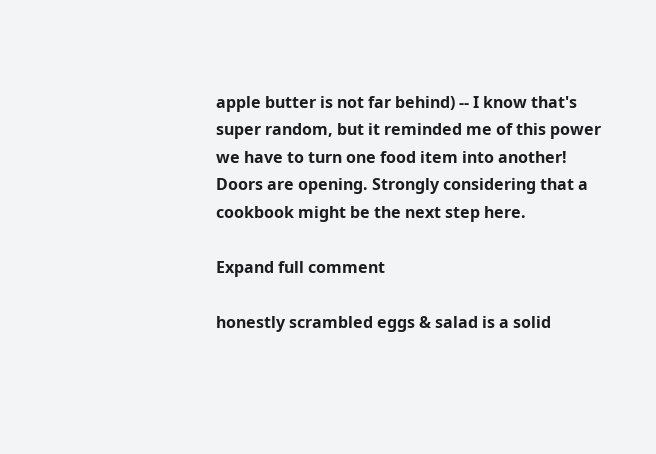apple butter is not far behind) -- I know that's super random, but it reminded me of this power we have to turn one food item into another! Doors are opening. Strongly considering that a cookbook might be the next step here.

Expand full comment

honestly scrambled eggs & salad is a solid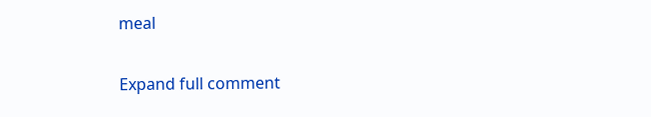meal

Expand full comment